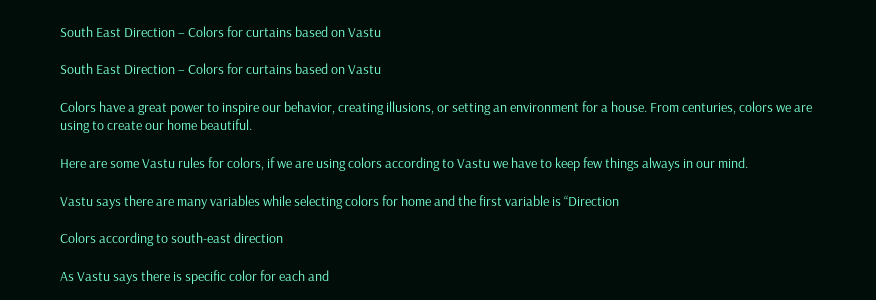South East Direction – Colors for curtains based on Vastu

South East Direction – Colors for curtains based on Vastu

Colors have a great power to inspire our behavior, creating illusions, or setting an environment for a house. From centuries, colors we are using to create our home beautiful.

Here are some Vastu rules for colors, if we are using colors according to Vastu we have to keep few things always in our mind.

Vastu says there are many variables while selecting colors for home and the first variable is “Direction

Colors according to south-east direction

As Vastu says there is specific color for each and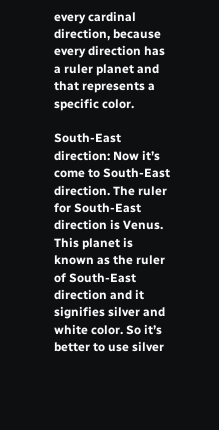every cardinal direction, because every direction has a ruler planet and that represents a specific color.

South-East direction: Now it’s come to South-East direction. The ruler for South-East direction is Venus. This planet is known as the ruler of South-East direction and it signifies silver and white color. So it’s better to use silver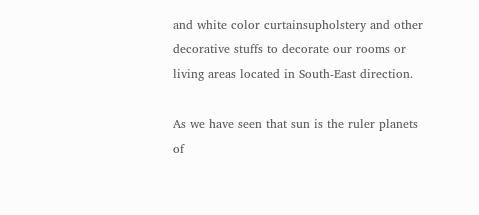and white color curtainsupholstery and other decorative stuffs to decorate our rooms or living areas located in South-East direction.

As we have seen that sun is the ruler planets of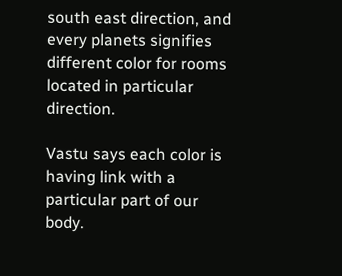south east direction, and every planets signifies different color for rooms located in particular direction.

Vastu says each color is having link with a particular part of our body.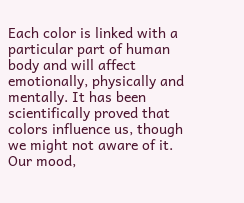Each color is linked with a particular part of human body and will affect emotionally, physically and mentally. It has been scientifically proved that colors influence us, though we might not aware of it. Our mood,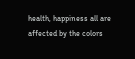health, happiness all are affected by the colors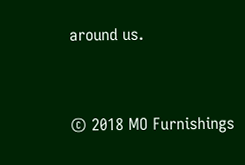around us.


© 2018 MO Furnishings